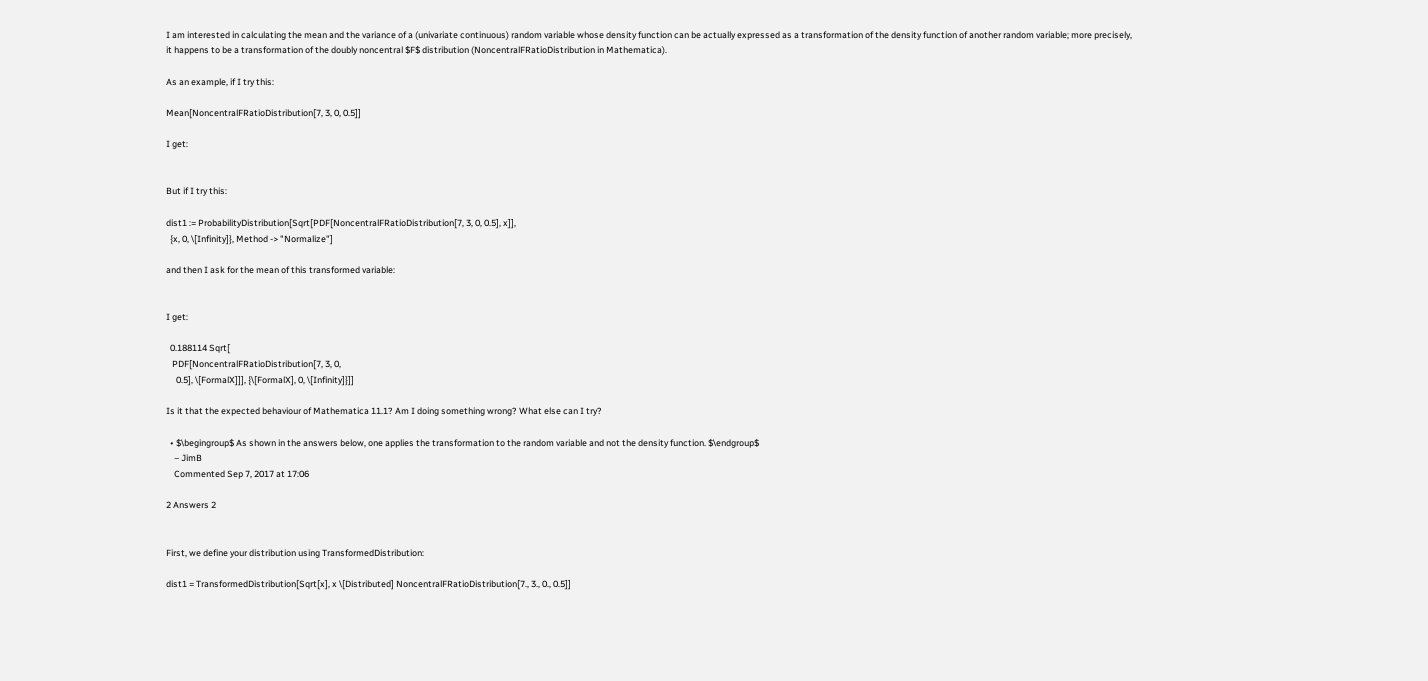I am interested in calculating the mean and the variance of a (univariate continuous) random variable whose density function can be actually expressed as a transformation of the density function of another random variable; more precisely, it happens to be a transformation of the doubly noncentral $F$ distribution (NoncentralFRatioDistribution in Mathematica).

As an example, if I try this:

Mean[NoncentralFRatioDistribution[7, 3, 0, 0.5]]

I get:


But if I try this:

dist1 := ProbabilityDistribution[Sqrt[PDF[NoncentralFRatioDistribution[7, 3, 0, 0.5], x]],
  {x, 0, \[Infinity]}, Method -> "Normalize"]

and then I ask for the mean of this transformed variable:


I get:

  0.188114 Sqrt[
   PDF[NoncentralFRatioDistribution[7, 3, 0,
     0.5], \[FormalX]]], {\[FormalX], 0, \[Infinity]}]]

Is it that the expected behaviour of Mathematica 11.1? Am I doing something wrong? What else can I try?

  • $\begingroup$ As shown in the answers below, one applies the transformation to the random variable and not the density function. $\endgroup$
    – JimB
    Commented Sep 7, 2017 at 17:06

2 Answers 2


First, we define your distribution using TransformedDistribution:

dist1 = TransformedDistribution[Sqrt[x], x \[Distributed] NoncentralFRatioDistribution[7., 3., 0., 0.5]]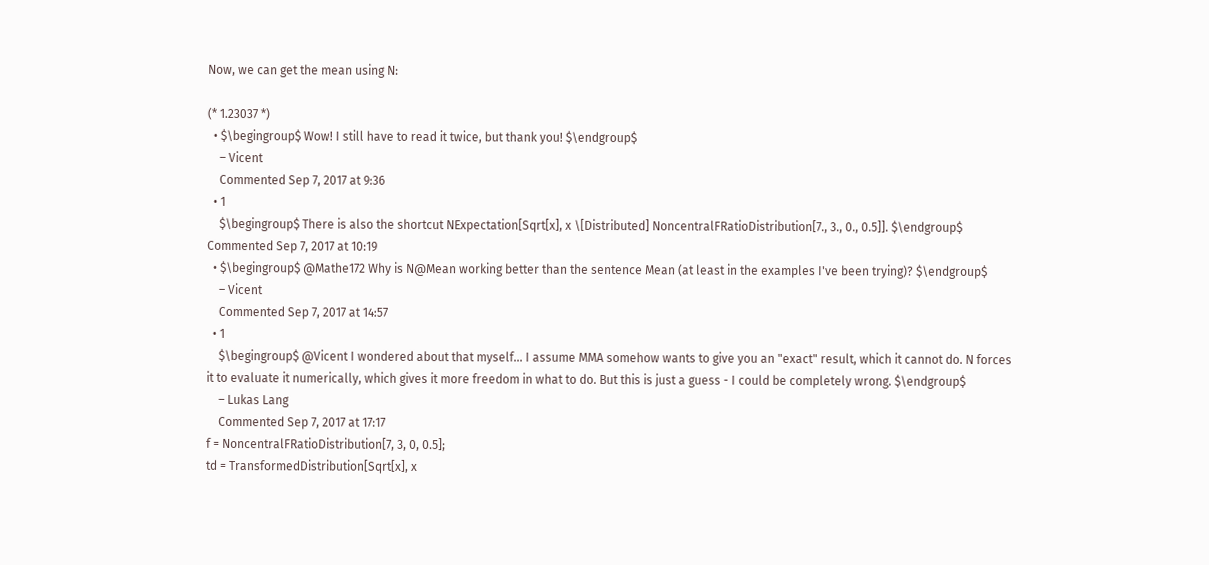Now, we can get the mean using N:

(* 1.23037 *)
  • $\begingroup$ Wow! I still have to read it twice, but thank you! $\endgroup$
    – Vicent
    Commented Sep 7, 2017 at 9:36
  • 1
    $\begingroup$ There is also the shortcut NExpectation[Sqrt[x], x \[Distributed] NoncentralFRatioDistribution[7., 3., 0., 0.5]]. $\endgroup$ Commented Sep 7, 2017 at 10:19
  • $\begingroup$ @Mathe172 Why is N@Mean working better than the sentence Mean (at least in the examples I've been trying)? $\endgroup$
    – Vicent
    Commented Sep 7, 2017 at 14:57
  • 1
    $\begingroup$ @Vicent I wondered about that myself... I assume MMA somehow wants to give you an "exact" result, which it cannot do. N forces it to evaluate it numerically, which gives it more freedom in what to do. But this is just a guess - I could be completely wrong. $\endgroup$
    – Lukas Lang
    Commented Sep 7, 2017 at 17:17
f = NoncentralFRatioDistribution[7, 3, 0, 0.5];
td = TransformedDistribution[Sqrt[x], x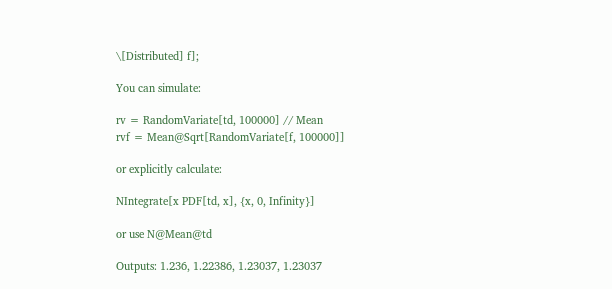\[Distributed] f];

You can simulate:

rv = RandomVariate[td, 100000] // Mean
rvf = Mean@Sqrt[RandomVariate[f, 100000]]

or explicitly calculate:

NIntegrate[x PDF[td, x], {x, 0, Infinity}]

or use N@Mean@td

Outputs: 1.236, 1.22386, 1.23037, 1.23037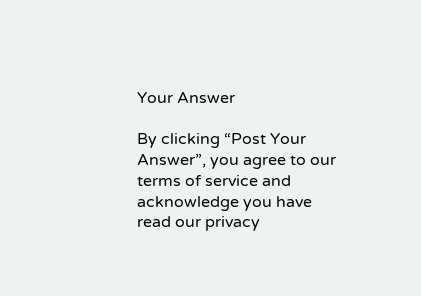Your Answer

By clicking “Post Your Answer”, you agree to our terms of service and acknowledge you have read our privacy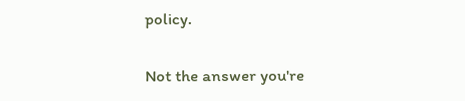policy.

Not the answer you're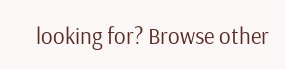looking for? Browse other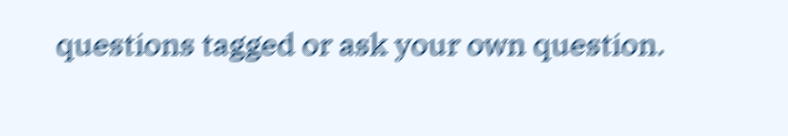questions tagged or ask your own question.